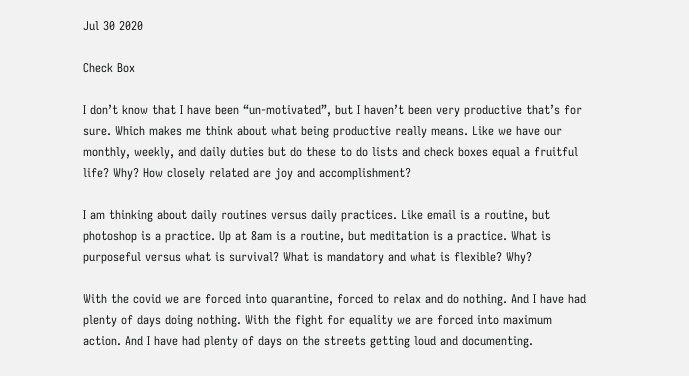Jul 30 2020

Check Box

I don’t know that I have been “un-motivated”, but I haven’t been very productive that’s for sure. Which makes me think about what being productive really means. Like we have our monthly, weekly, and daily duties but do these to do lists and check boxes equal a fruitful life? Why? How closely related are joy and accomplishment?

I am thinking about daily routines versus daily practices. Like email is a routine, but photoshop is a practice. Up at 8am is a routine, but meditation is a practice. What is purposeful versus what is survival? What is mandatory and what is flexible? Why?

With the covid we are forced into quarantine, forced to relax and do nothing. And I have had plenty of days doing nothing. With the fight for equality we are forced into maximum action. And I have had plenty of days on the streets getting loud and documenting.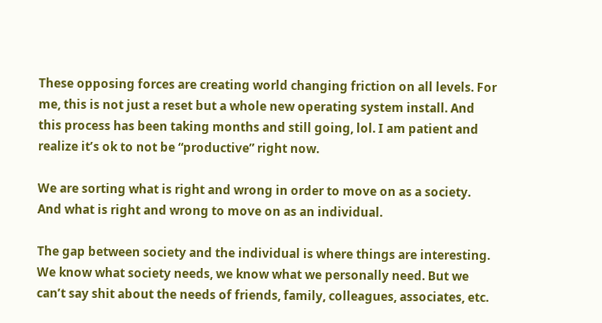These opposing forces are creating world changing friction on all levels. For me, this is not just a reset but a whole new operating system install. And this process has been taking months and still going, lol. I am patient and realize it’s ok to not be “productive” right now.

We are sorting what is right and wrong in order to move on as a society. And what is right and wrong to move on as an individual.

The gap between society and the individual is where things are interesting. We know what society needs, we know what we personally need. But we can’t say shit about the needs of friends, family, colleagues, associates, etc.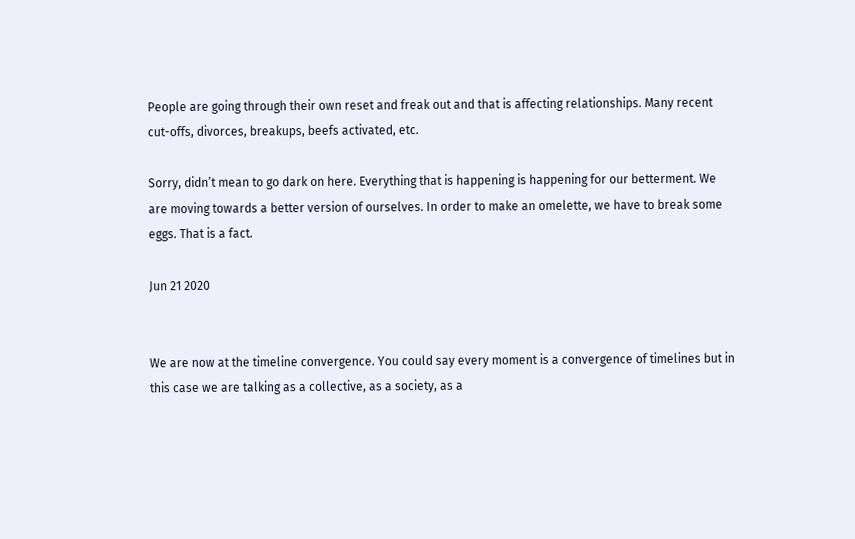People are going through their own reset and freak out and that is affecting relationships. Many recent cut-offs, divorces, breakups, beefs activated, etc.

Sorry, didn’t mean to go dark on here. Everything that is happening is happening for our betterment. We are moving towards a better version of ourselves. In order to make an omelette, we have to break some eggs. That is a fact.

Jun 21 2020


We are now at the timeline convergence. You could say every moment is a convergence of timelines but in this case we are talking as a collective, as a society, as a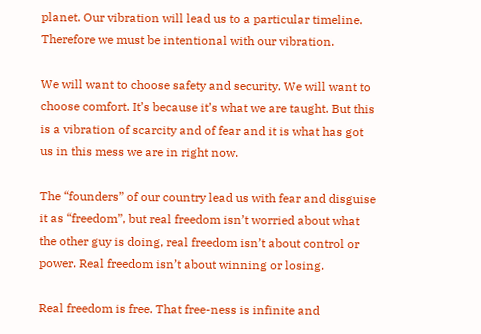planet. Our vibration will lead us to a particular timeline. Therefore we must be intentional with our vibration.

We will want to choose safety and security. We will want to choose comfort. It’s because it’s what we are taught. But this is a vibration of scarcity and of fear and it is what has got us in this mess we are in right now.

The “founders” of our country lead us with fear and disguise it as “freedom”, but real freedom isn’t worried about what the other guy is doing, real freedom isn’t about control or power. Real freedom isn’t about winning or losing.

Real freedom is free. That free-ness is infinite and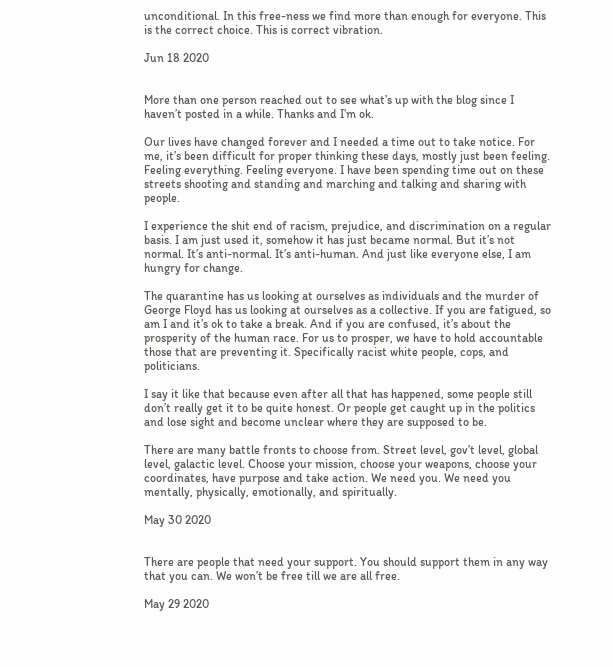unconditional. In this free-ness we find more than enough for everyone. This is the correct choice. This is correct vibration.

Jun 18 2020


More than one person reached out to see what’s up with the blog since I haven’t posted in a while. Thanks and I’m ok.

Our lives have changed forever and I needed a time out to take notice. For me, it’s been difficult for proper thinking these days, mostly just been feeling. Feeling everything. Feeling everyone. I have been spending time out on these streets shooting and standing and marching and talking and sharing with people.

I experience the shit end of racism, prejudice, and discrimination on a regular basis. I am just used it, somehow it has just became normal. But it’s not normal. It’s anti-normal. It’s anti-human. And just like everyone else, I am hungry for change.

The quarantine has us looking at ourselves as individuals and the murder of George Floyd has us looking at ourselves as a collective. If you are fatigued, so am I and it’s ok to take a break. And if you are confused, it’s about the prosperity of the human race. For us to prosper, we have to hold accountable those that are preventing it. Specifically racist white people, cops, and politicians.

I say it like that because even after all that has happened, some people still don’t really get it to be quite honest. Or people get caught up in the politics and lose sight and become unclear where they are supposed to be.

There are many battle fronts to choose from. Street level, gov’t level, global level, galactic level. Choose your mission, choose your weapons, choose your coordinates, have purpose and take action. We need you. We need you mentally, physically, emotionally, and spiritually.

May 30 2020


There are people that need your support. You should support them in any way that you can. We won’t be free till we are all free.

May 29 2020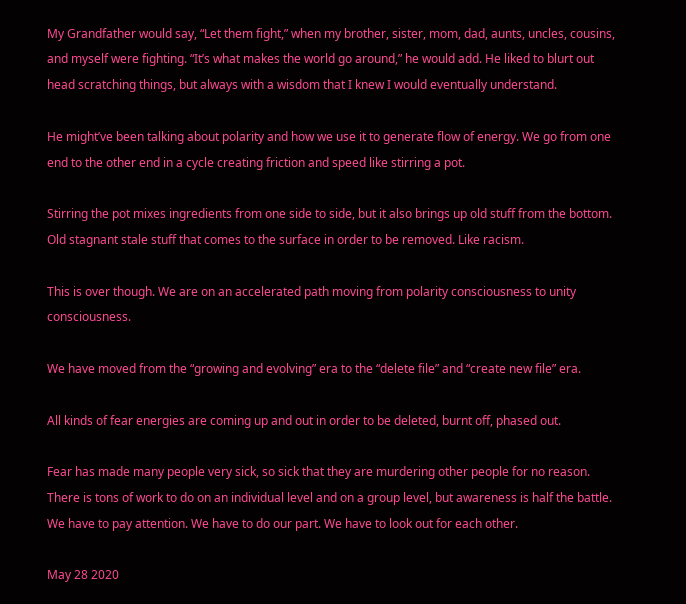My Grandfather would say, “Let them fight,” when my brother, sister, mom, dad, aunts, uncles, cousins, and myself were fighting. “It’s what makes the world go around,” he would add. He liked to blurt out head scratching things, but always with a wisdom that I knew I would eventually understand.

He might’ve been talking about polarity and how we use it to generate flow of energy. We go from one end to the other end in a cycle creating friction and speed like stirring a pot.

Stirring the pot mixes ingredients from one side to side, but it also brings up old stuff from the bottom. Old stagnant stale stuff that comes to the surface in order to be removed. Like racism.

This is over though. We are on an accelerated path moving from polarity consciousness to unity consciousness.

We have moved from the “growing and evolving” era to the “delete file” and “create new file” era.

All kinds of fear energies are coming up and out in order to be deleted, burnt off, phased out.

Fear has made many people very sick, so sick that they are murdering other people for no reason. There is tons of work to do on an individual level and on a group level, but awareness is half the battle. We have to pay attention. We have to do our part. We have to look out for each other.

May 28 2020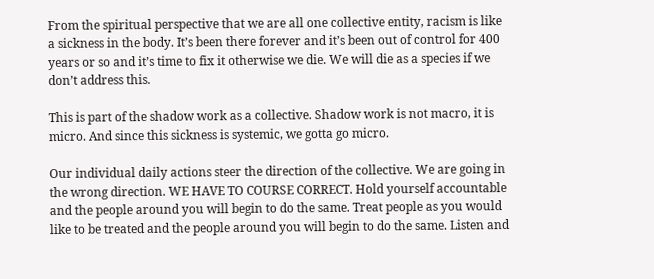From the spiritual perspective that we are all one collective entity, racism is like a sickness in the body. It’s been there forever and it’s been out of control for 400 years or so and it’s time to fix it otherwise we die. We will die as a species if we don’t address this.

This is part of the shadow work as a collective. Shadow work is not macro, it is micro. And since this sickness is systemic, we gotta go micro.

Our individual daily actions steer the direction of the collective. We are going in the wrong direction. WE HAVE TO COURSE CORRECT. Hold yourself accountable and the people around you will begin to do the same. Treat people as you would like to be treated and the people around you will begin to do the same. Listen and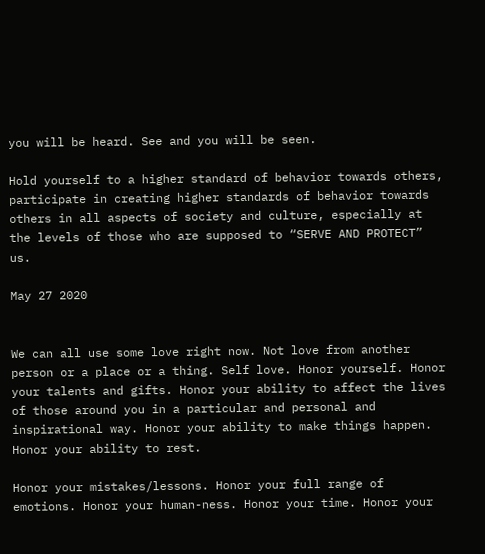you will be heard. See and you will be seen.

Hold yourself to a higher standard of behavior towards others, participate in creating higher standards of behavior towards others in all aspects of society and culture, especially at the levels of those who are supposed to “SERVE AND PROTECT” us.

May 27 2020


We can all use some love right now. Not love from another person or a place or a thing. Self love. Honor yourself. Honor your talents and gifts. Honor your ability to affect the lives of those around you in a particular and personal and inspirational way. Honor your ability to make things happen. Honor your ability to rest.

Honor your mistakes/lessons. Honor your full range of emotions. Honor your human-ness. Honor your time. Honor your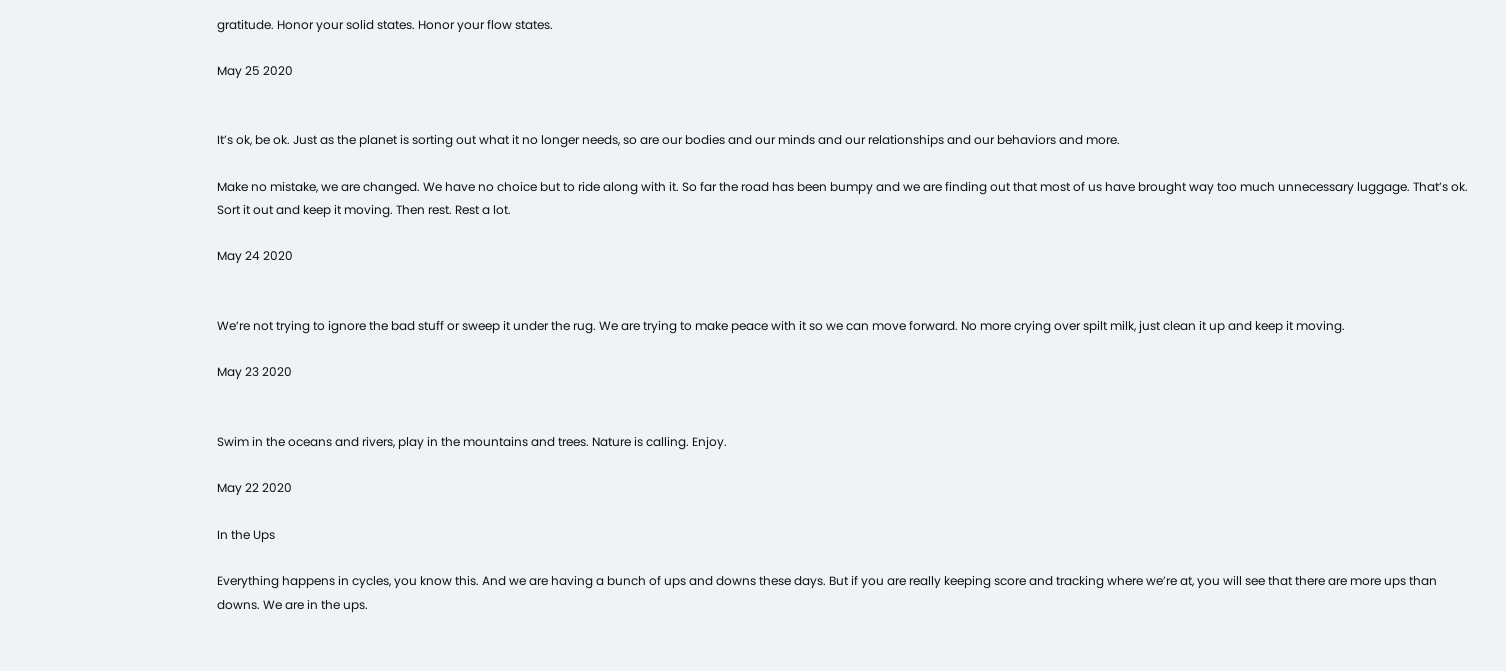gratitude. Honor your solid states. Honor your flow states.

May 25 2020


It’s ok, be ok. Just as the planet is sorting out what it no longer needs, so are our bodies and our minds and our relationships and our behaviors and more.

Make no mistake, we are changed. We have no choice but to ride along with it. So far the road has been bumpy and we are finding out that most of us have brought way too much unnecessary luggage. That’s ok. Sort it out and keep it moving. Then rest. Rest a lot.

May 24 2020


We’re not trying to ignore the bad stuff or sweep it under the rug. We are trying to make peace with it so we can move forward. No more crying over spilt milk, just clean it up and keep it moving.

May 23 2020


Swim in the oceans and rivers, play in the mountains and trees. Nature is calling. Enjoy.

May 22 2020

In the Ups

Everything happens in cycles, you know this. And we are having a bunch of ups and downs these days. But if you are really keeping score and tracking where we’re at, you will see that there are more ups than downs. We are in the ups.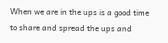When we are in the ups is a good time to share and spread the ups and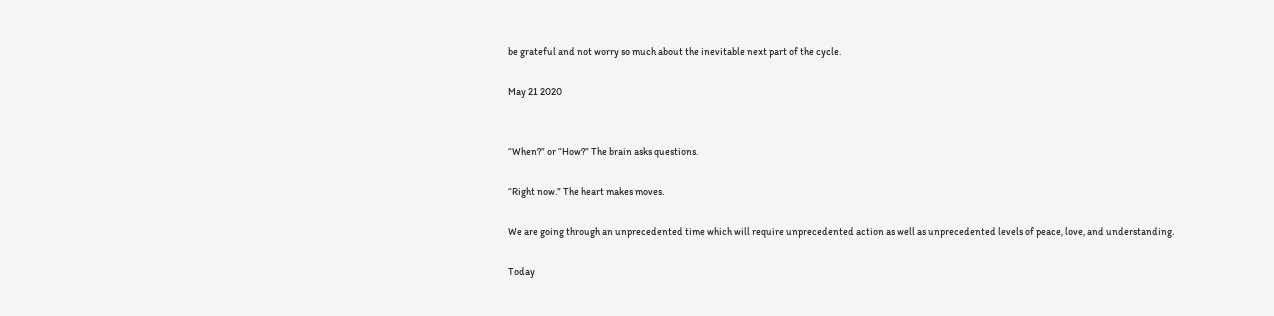be grateful and not worry so much about the inevitable next part of the cycle.

May 21 2020


“When?” or “How?” The brain asks questions.

“Right now.” The heart makes moves.

We are going through an unprecedented time which will require unprecedented action as well as unprecedented levels of peace, love, and understanding.

Today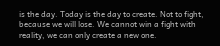is the day. Today is the day to create. Not to fight, because we will lose. We cannot win a fight with reality, we can only create a new one.